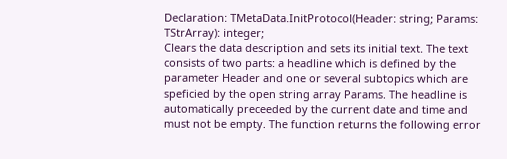Declaration: TMetaData.InitProtocol(Header: string; Params: TStrArray): integer;
Clears the data description and sets its initial text. The text consists of two parts: a headline which is defined by the parameter Header and one or several subtopics which are speficied by the open string array Params. The headline is automatically preceeded by the current date and time and must not be empty. The function returns the following error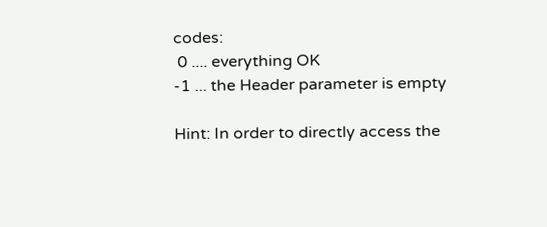codes:
 0 .... everything OK
-1 ... the Header parameter is empty

Hint: In order to directly access the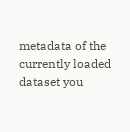metadata of the currently loaded dataset you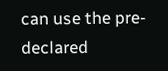can use the pre-declared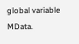global variable MData.